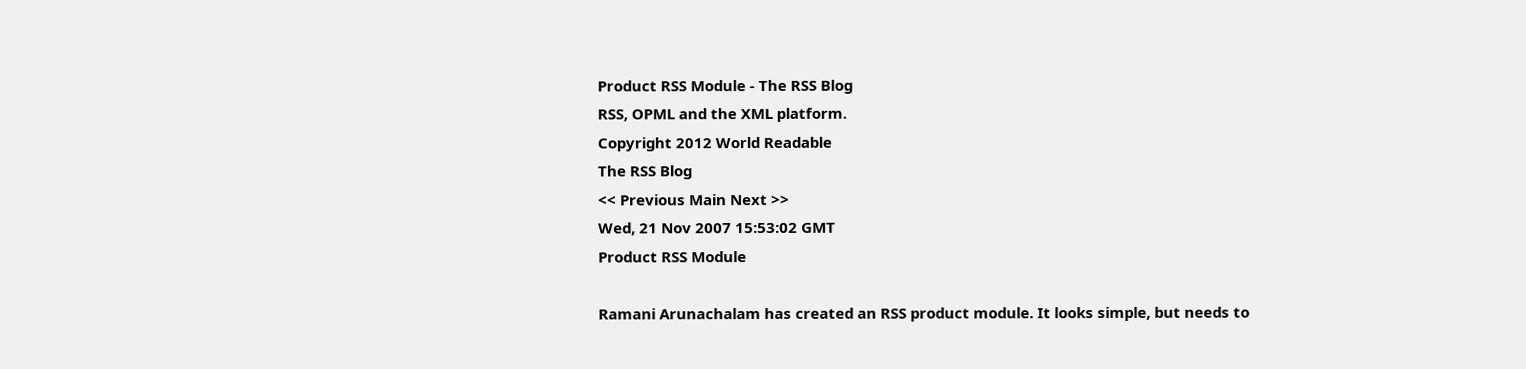Product RSS Module - The RSS Blog
RSS, OPML and the XML platform.
Copyright 2012 World Readable
The RSS Blog
<< Previous Main Next >>
Wed, 21 Nov 2007 15:53:02 GMT
Product RSS Module

Ramani Arunachalam has created an RSS product module. It looks simple, but needs to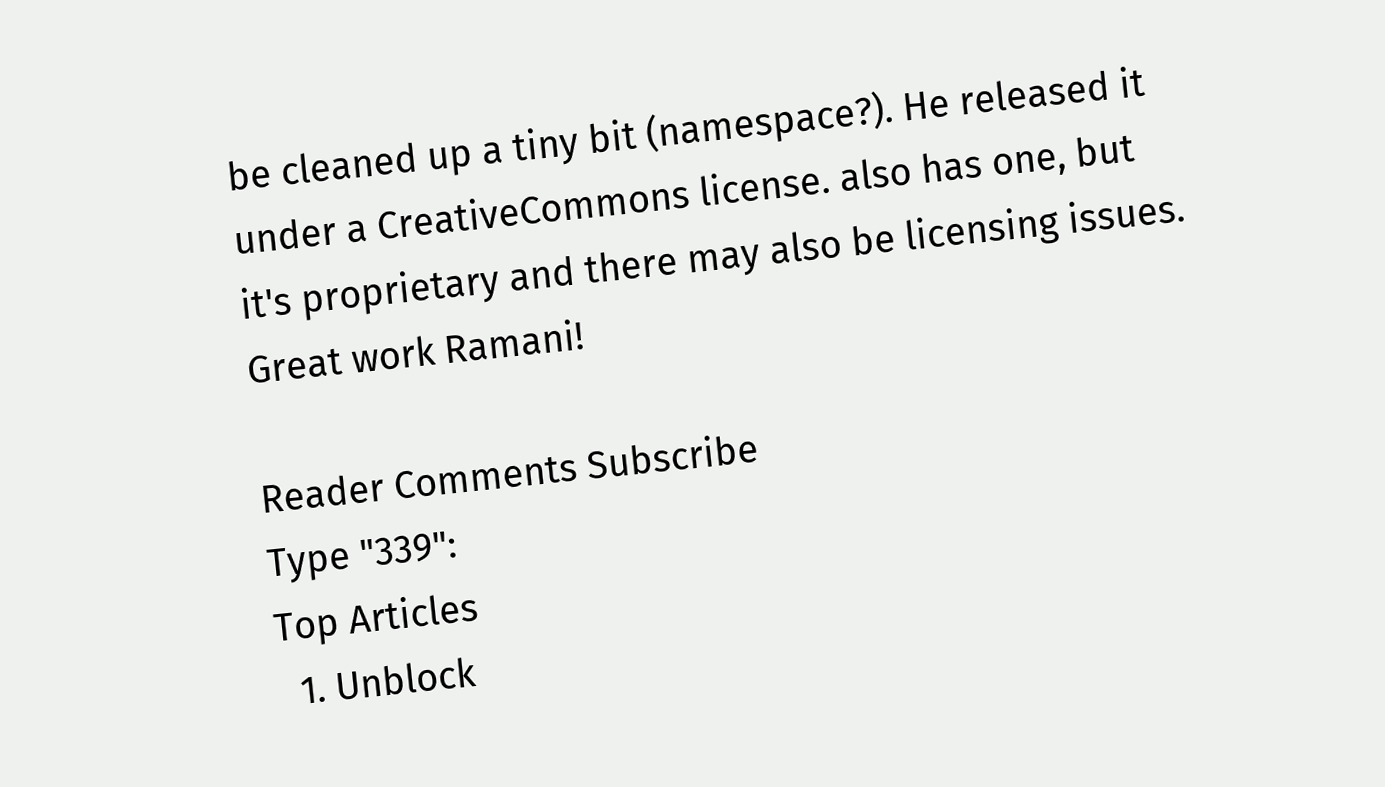be cleaned up a tiny bit (namespace?). He released it under a CreativeCommons license. also has one, but it's proprietary and there may also be licensing issues. Great work Ramani!

Reader Comments Subscribe
Type "339":
Top Articles
  1. Unblock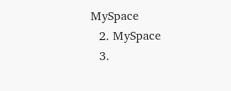MySpace
  2. MySpace
  3.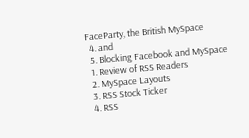FaceParty, the British MySpace
  4. and
  5. Blocking Facebook and MySpace
  1. Review of RSS Readers
  2. MySpace Layouts
  3. RSS Stock Ticker
  4. RSS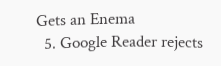Gets an Enema
  5. Google Reader rejects